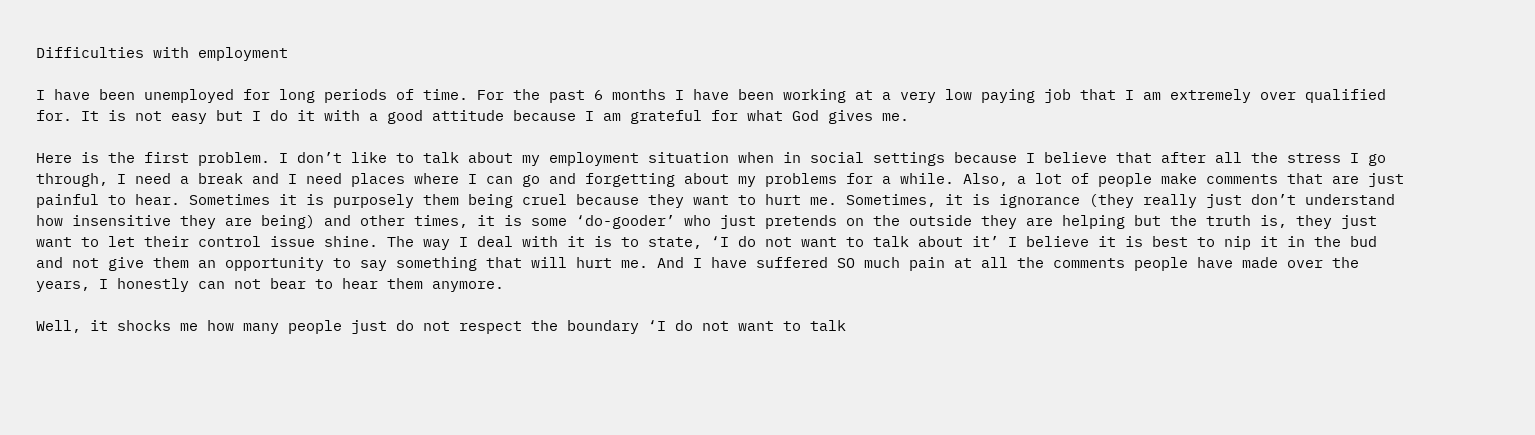Difficulties with employment

I have been unemployed for long periods of time. For the past 6 months I have been working at a very low paying job that I am extremely over qualified for. It is not easy but I do it with a good attitude because I am grateful for what God gives me.

Here is the first problem. I don’t like to talk about my employment situation when in social settings because I believe that after all the stress I go through, I need a break and I need places where I can go and forgetting about my problems for a while. Also, a lot of people make comments that are just painful to hear. Sometimes it is purposely them being cruel because they want to hurt me. Sometimes, it is ignorance (they really just don’t understand how insensitive they are being) and other times, it is some ‘do-gooder’ who just pretends on the outside they are helping but the truth is, they just want to let their control issue shine. The way I deal with it is to state, ‘I do not want to talk about it’ I believe it is best to nip it in the bud and not give them an opportunity to say something that will hurt me. And I have suffered SO much pain at all the comments people have made over the years, I honestly can not bear to hear them anymore.

Well, it shocks me how many people just do not respect the boundary ‘I do not want to talk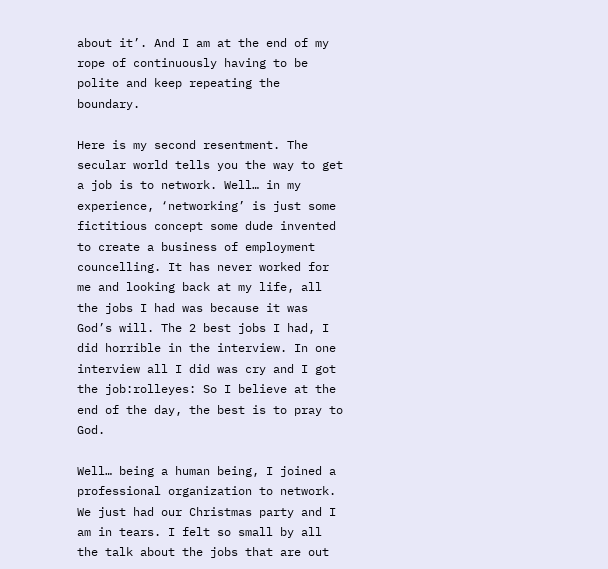about it’. And I am at the end of my rope of continuously having to be polite and keep repeating the boundary.

Here is my second resentment. The secular world tells you the way to get a job is to network. Well… in my experience, ‘networking’ is just some fictitious concept some dude invented to create a business of employment councelling. It has never worked for me and looking back at my life, all the jobs I had was because it was God’s will. The 2 best jobs I had, I did horrible in the interview. In one interview all I did was cry and I got the job:rolleyes: So I believe at the end of the day, the best is to pray to God.

Well… being a human being, I joined a professional organization to network. We just had our Christmas party and I am in tears. I felt so small by all the talk about the jobs that are out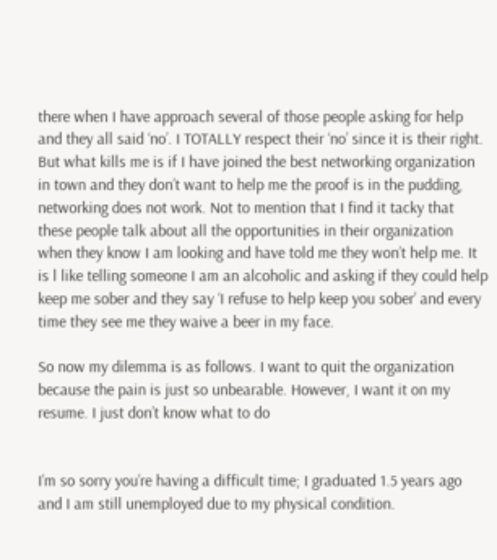there when I have approach several of those people asking for help and they all said ‘no’. I TOTALLY respect their ‘no’ since it is their right. But what kills me is if I have joined the best networking organization in town and they don’t want to help me the proof is in the pudding, networking does not work. Not to mention that I find it tacky that these people talk about all the opportunities in their organization when they know I am looking and have told me they won’t help me. It is l like telling someone I am an alcoholic and asking if they could help keep me sober and they say ‘I refuse to help keep you sober’ and every time they see me they waive a beer in my face.

So now my dilemma is as follows. I want to quit the organization because the pain is just so unbearable. However, I want it on my resume. I just don’t know what to do


I’m so sorry you’re having a difficult time; I graduated 1.5 years ago and I am still unemployed due to my physical condition.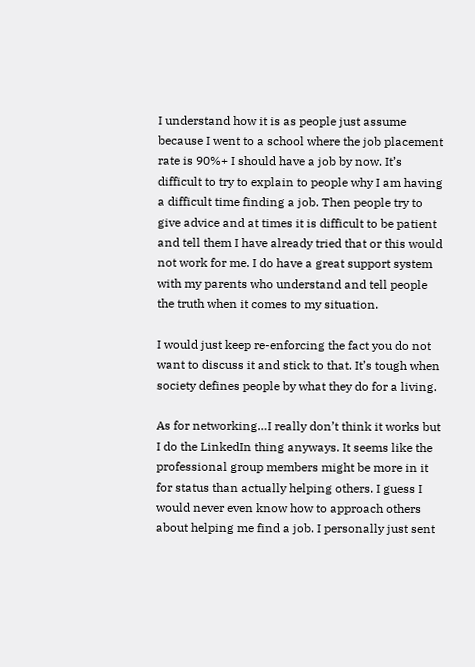I understand how it is as people just assume because I went to a school where the job placement rate is 90%+ I should have a job by now. It’s difficult to try to explain to people why I am having a difficult time finding a job. Then people try to give advice and at times it is difficult to be patient and tell them I have already tried that or this would not work for me. I do have a great support system with my parents who understand and tell people the truth when it comes to my situation.

I would just keep re-enforcing the fact you do not want to discuss it and stick to that. It’s tough when society defines people by what they do for a living.

As for networking…I really don’t think it works but I do the LinkedIn thing anyways. It seems like the professional group members might be more in it for status than actually helping others. I guess I would never even know how to approach others about helping me find a job. I personally just sent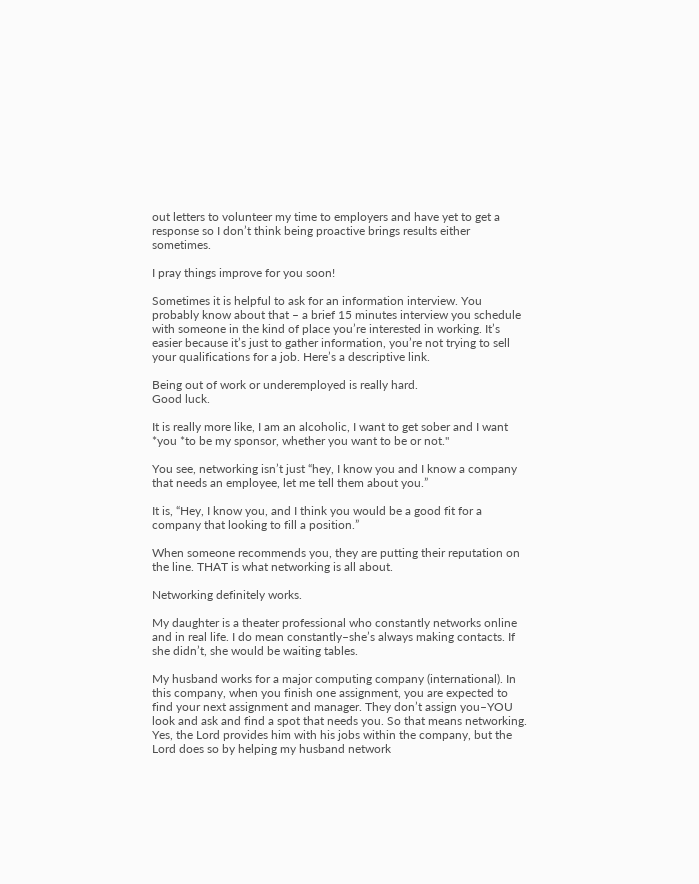out letters to volunteer my time to employers and have yet to get a response so I don’t think being proactive brings results either sometimes.

I pray things improve for you soon!

Sometimes it is helpful to ask for an information interview. You probably know about that – a brief 15 minutes interview you schedule with someone in the kind of place you’re interested in working. It’s easier because it’s just to gather information, you’re not trying to sell your qualifications for a job. Here’s a descriptive link.

Being out of work or underemployed is really hard.
Good luck.

It is really more like, I am an alcoholic, I want to get sober and I want *you *to be my sponsor, whether you want to be or not."

You see, networking isn’t just “hey, I know you and I know a company that needs an employee, let me tell them about you.”

It is, “Hey, I know you, and I think you would be a good fit for a company that looking to fill a position.”

When someone recommends you, they are putting their reputation on the line. THAT is what networking is all about.

Networking definitely works.

My daughter is a theater professional who constantly networks online and in real life. I do mean constantly–she’s always making contacts. If she didn’t, she would be waiting tables.

My husband works for a major computing company (international). In this company, when you finish one assignment, you are expected to find your next assignment and manager. They don’t assign you–YOU look and ask and find a spot that needs you. So that means networking. Yes, the Lord provides him with his jobs within the company, but the Lord does so by helping my husband network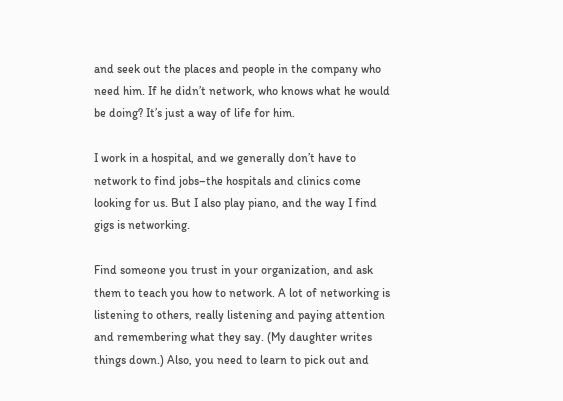and seek out the places and people in the company who need him. If he didn’t network, who knows what he would be doing? It’s just a way of life for him.

I work in a hospital, and we generally don’t have to network to find jobs–the hospitals and clinics come looking for us. But I also play piano, and the way I find gigs is networking.

Find someone you trust in your organization, and ask them to teach you how to network. A lot of networking is listening to others, really listening and paying attention and remembering what they say. (My daughter writes things down.) Also, you need to learn to pick out and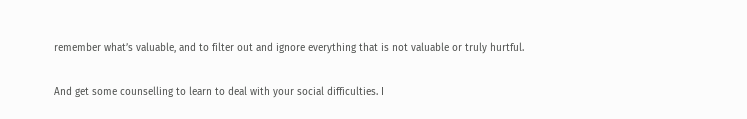remember what’s valuable, and to filter out and ignore everything that is not valuable or truly hurtful.

And get some counselling to learn to deal with your social difficulties. I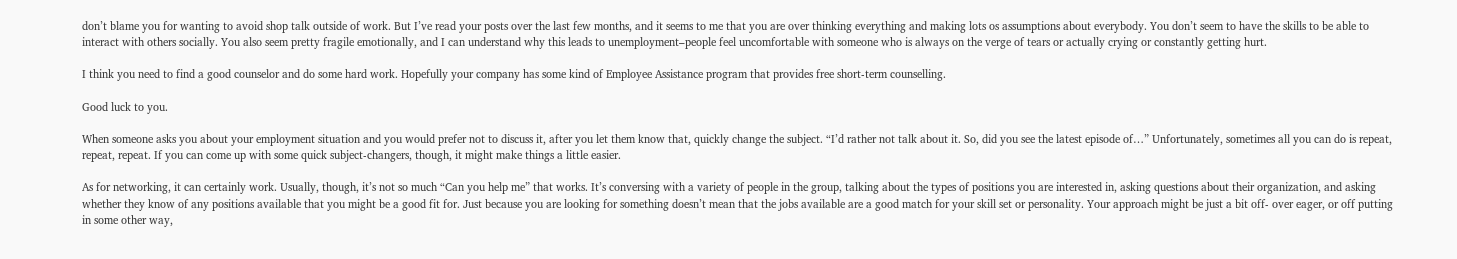don’t blame you for wanting to avoid shop talk outside of work. But I’ve read your posts over the last few months, and it seems to me that you are over thinking everything and making lots os assumptions about everybody. You don’t seem to have the skills to be able to interact with others socially. You also seem pretty fragile emotionally, and I can understand why this leads to unemployment–people feel uncomfortable with someone who is always on the verge of tears or actually crying or constantly getting hurt.

I think you need to find a good counselor and do some hard work. Hopefully your company has some kind of Employee Assistance program that provides free short-term counselling.

Good luck to you.

When someone asks you about your employment situation and you would prefer not to discuss it, after you let them know that, quickly change the subject. “I’d rather not talk about it. So, did you see the latest episode of…” Unfortunately, sometimes all you can do is repeat, repeat, repeat. If you can come up with some quick subject-changers, though, it might make things a little easier.

As for networking, it can certainly work. Usually, though, it’s not so much “Can you help me” that works. It’s conversing with a variety of people in the group, talking about the types of positions you are interested in, asking questions about their organization, and asking whether they know of any positions available that you might be a good fit for. Just because you are looking for something doesn’t mean that the jobs available are a good match for your skill set or personality. Your approach might be just a bit off- over eager, or off putting in some other way,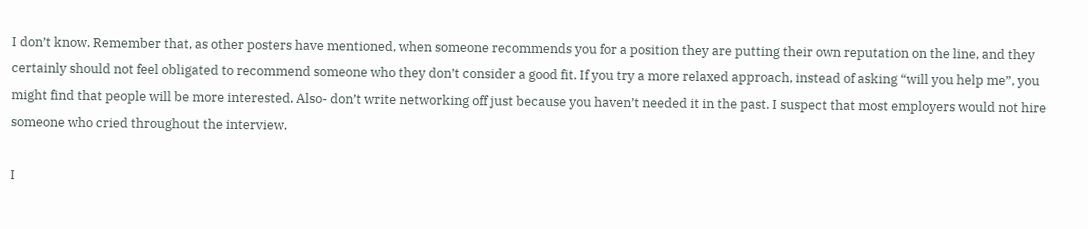I don’t know. Remember that, as other posters have mentioned, when someone recommends you for a position they are putting their own reputation on the line, and they certainly should not feel obligated to recommend someone who they don’t consider a good fit. If you try a more relaxed approach, instead of asking “will you help me”, you might find that people will be more interested. Also- don’t write networking off just because you haven’t needed it in the past. I suspect that most employers would not hire someone who cried throughout the interview.

I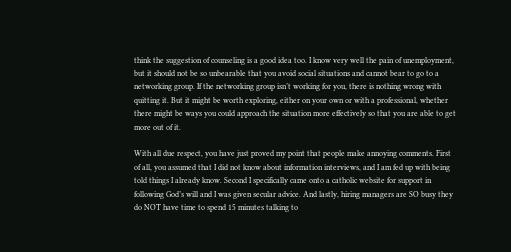think the suggestion of counseling is a good idea too. I know very well the pain of unemployment, but it should not be so unbearable that you avoid social situations and cannot bear to go to a networking group. If the networking group isn’t working for you, there is nothing wrong with quitting it. But it might be worth exploring, either on your own or with a professional, whether there might be ways you could approach the situation more effectively so that you are able to get more out of it.

With all due respect, you have just proved my point that people make annoying comments. First of all, you assumed that I did not know about information interviews, and I am fed up with being told things I already know. Second I specifically came onto a catholic website for support in following God’s will and I was given secular advice. And lastly, hiring managers are SO busy they do NOT have time to spend 15 minutes talking to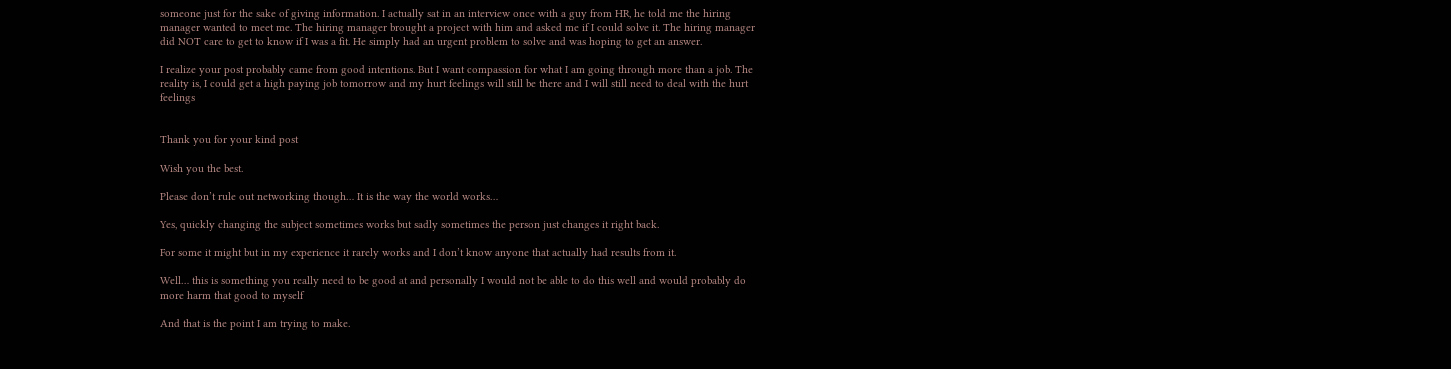someone just for the sake of giving information. I actually sat in an interview once with a guy from HR, he told me the hiring manager wanted to meet me. The hiring manager brought a project with him and asked me if I could solve it. The hiring manager did NOT care to get to know if I was a fit. He simply had an urgent problem to solve and was hoping to get an answer.

I realize your post probably came from good intentions. But I want compassion for what I am going through more than a job. The reality is, I could get a high paying job tomorrow and my hurt feelings will still be there and I will still need to deal with the hurt feelings


Thank you for your kind post

Wish you the best.

Please don’t rule out networking though… It is the way the world works…

Yes, quickly changing the subject sometimes works but sadly sometimes the person just changes it right back.

For some it might but in my experience it rarely works and I don’t know anyone that actually had results from it.

Well… this is something you really need to be good at and personally I would not be able to do this well and would probably do more harm that good to myself

And that is the point I am trying to make.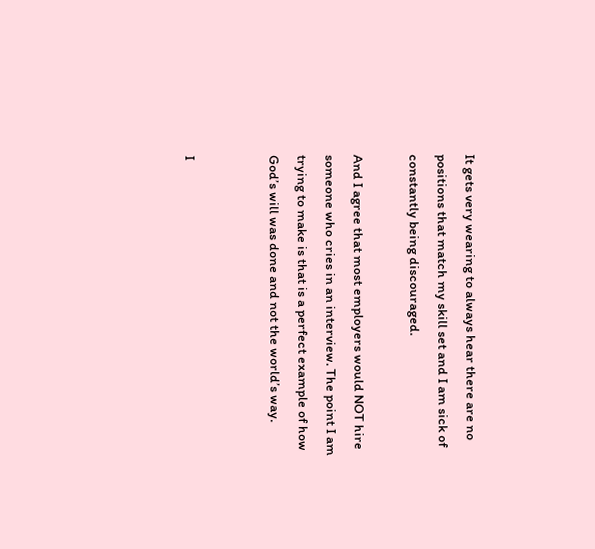It gets very wearing to always hear there are no positions that match my skill set and I am sick of constantly being discouraged.

And I agree that most employers would NOT hire someone who cries in an interview. The point I am trying to make is that is a perfect example of how God’s will was done and not the world’s way.


I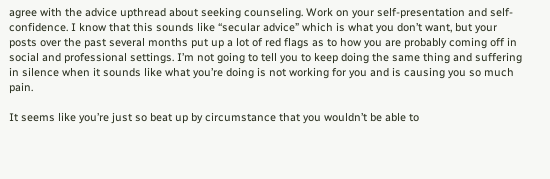agree with the advice upthread about seeking counseling. Work on your self-presentation and self-confidence. I know that this sounds like “secular advice” which is what you don’t want, but your posts over the past several months put up a lot of red flags as to how you are probably coming off in social and professional settings. I’m not going to tell you to keep doing the same thing and suffering in silence when it sounds like what you’re doing is not working for you and is causing you so much pain.

It seems like you’re just so beat up by circumstance that you wouldn’t be able to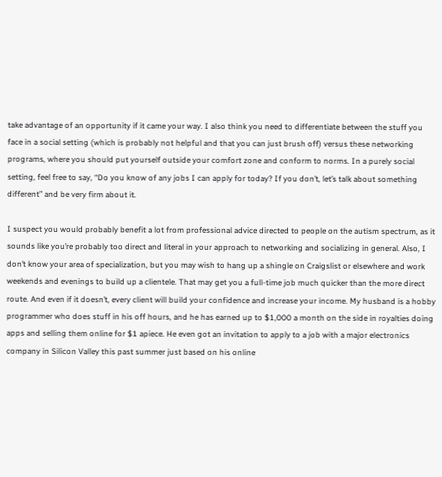take advantage of an opportunity if it came your way. I also think you need to differentiate between the stuff you face in a social setting (which is probably not helpful and that you can just brush off) versus these networking programs, where you should put yourself outside your comfort zone and conform to norms. In a purely social setting, feel free to say, “Do you know of any jobs I can apply for today? If you don’t, let’s talk about something different” and be very firm about it.

I suspect you would probably benefit a lot from professional advice directed to people on the autism spectrum, as it sounds like you’re probably too direct and literal in your approach to networking and socializing in general. Also, I don’t know your area of specialization, but you may wish to hang up a shingle on Craigslist or elsewhere and work weekends and evenings to build up a clientele. That may get you a full-time job much quicker than the more direct route. And even if it doesn’t, every client will build your confidence and increase your income. My husband is a hobby programmer who does stuff in his off hours, and he has earned up to $1,000 a month on the side in royalties doing apps and selling them online for $1 apiece. He even got an invitation to apply to a job with a major electronics company in Silicon Valley this past summer just based on his online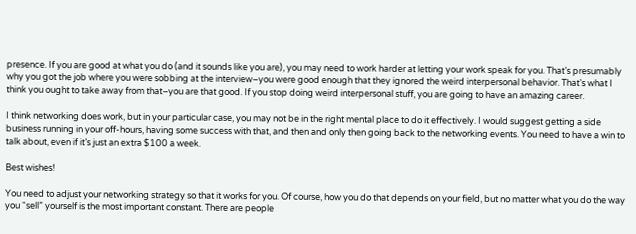presence. If you are good at what you do (and it sounds like you are), you may need to work harder at letting your work speak for you. That’s presumably why you got the job where you were sobbing at the interview–you were good enough that they ignored the weird interpersonal behavior. That’s what I think you ought to take away from that–you are that good. If you stop doing weird interpersonal stuff, you are going to have an amazing career.

I think networking does work, but in your particular case, you may not be in the right mental place to do it effectively. I would suggest getting a side business running in your off-hours, having some success with that, and then and only then going back to the networking events. You need to have a win to talk about, even if it’s just an extra $100 a week.

Best wishes!

You need to adjust your networking strategy so that it works for you. Of course, how you do that depends on your field, but no matter what you do the way you “sell” yourself is the most important constant. There are people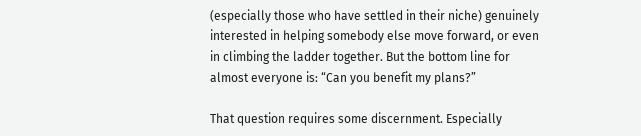(especially those who have settled in their niche) genuinely interested in helping somebody else move forward, or even in climbing the ladder together. But the bottom line for almost everyone is: “Can you benefit my plans?”

That question requires some discernment. Especially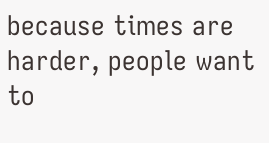because times are harder, people want to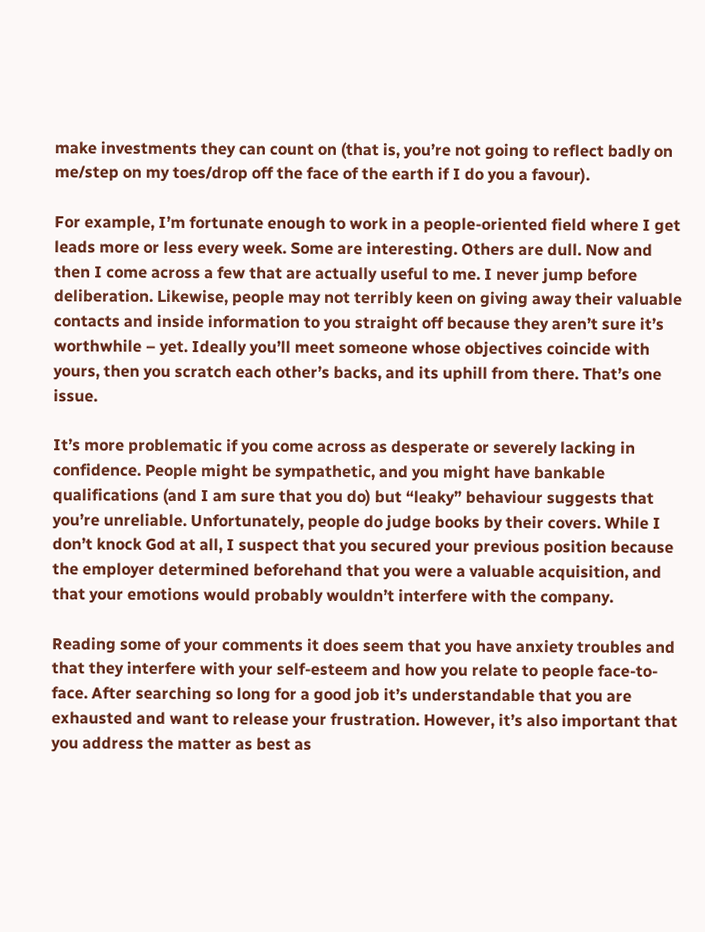make investments they can count on (that is, you’re not going to reflect badly on me/step on my toes/drop off the face of the earth if I do you a favour).

For example, I’m fortunate enough to work in a people-oriented field where I get leads more or less every week. Some are interesting. Others are dull. Now and then I come across a few that are actually useful to me. I never jump before deliberation. Likewise, people may not terribly keen on giving away their valuable contacts and inside information to you straight off because they aren’t sure it’s worthwhile – yet. Ideally you’ll meet someone whose objectives coincide with yours, then you scratch each other’s backs, and its uphill from there. That’s one issue.

It’s more problematic if you come across as desperate or severely lacking in confidence. People might be sympathetic, and you might have bankable qualifications (and I am sure that you do) but “leaky” behaviour suggests that you’re unreliable. Unfortunately, people do judge books by their covers. While I don’t knock God at all, I suspect that you secured your previous position because the employer determined beforehand that you were a valuable acquisition, and that your emotions would probably wouldn’t interfere with the company.

Reading some of your comments it does seem that you have anxiety troubles and that they interfere with your self-esteem and how you relate to people face-to-face. After searching so long for a good job it’s understandable that you are exhausted and want to release your frustration. However, it’s also important that you address the matter as best as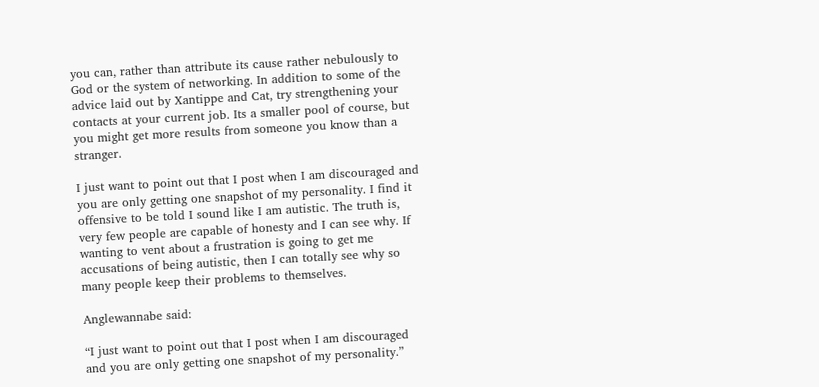you can, rather than attribute its cause rather nebulously to God or the system of networking. In addition to some of the advice laid out by Xantippe and Cat, try strengthening your contacts at your current job. Its a smaller pool of course, but you might get more results from someone you know than a stranger.

I just want to point out that I post when I am discouraged and you are only getting one snapshot of my personality. I find it offensive to be told I sound like I am autistic. The truth is, very few people are capable of honesty and I can see why. If wanting to vent about a frustration is going to get me accusations of being autistic, then I can totally see why so many people keep their problems to themselves.

Anglewannabe said:

“I just want to point out that I post when I am discouraged and you are only getting one snapshot of my personality.”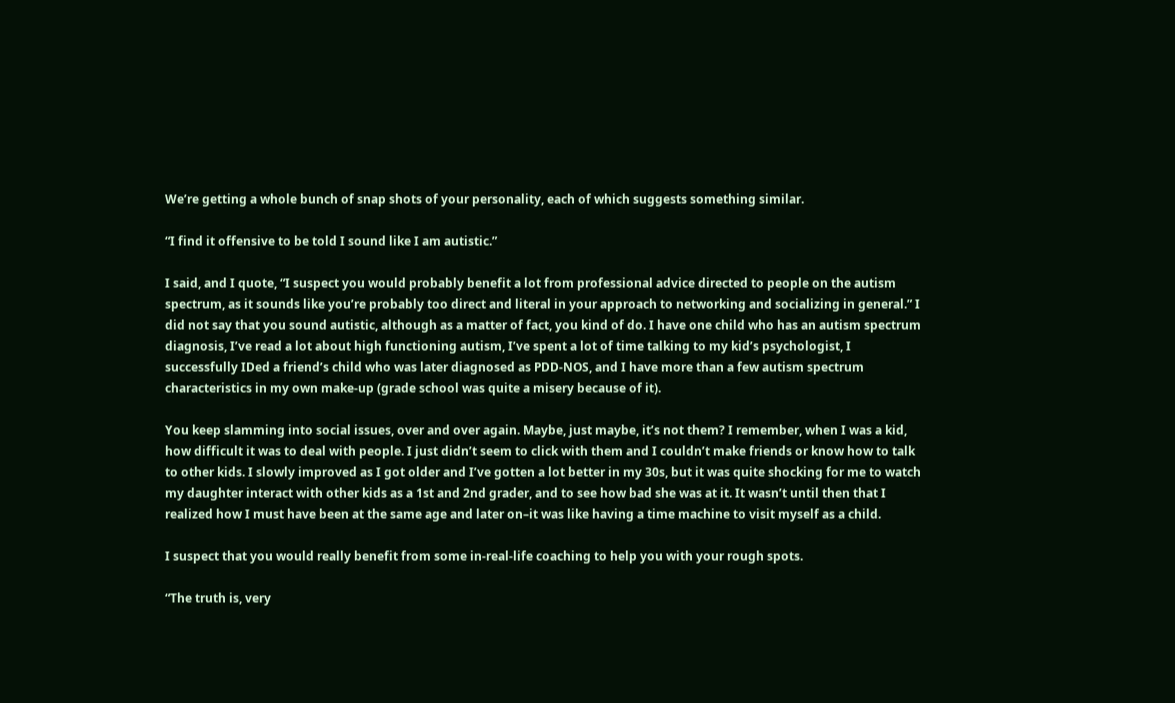We’re getting a whole bunch of snap shots of your personality, each of which suggests something similar.

“I find it offensive to be told I sound like I am autistic.”

I said, and I quote, “I suspect you would probably benefit a lot from professional advice directed to people on the autism spectrum, as it sounds like you’re probably too direct and literal in your approach to networking and socializing in general.” I did not say that you sound autistic, although as a matter of fact, you kind of do. I have one child who has an autism spectrum diagnosis, I’ve read a lot about high functioning autism, I’ve spent a lot of time talking to my kid’s psychologist, I successfully IDed a friend’s child who was later diagnosed as PDD-NOS, and I have more than a few autism spectrum characteristics in my own make-up (grade school was quite a misery because of it).

You keep slamming into social issues, over and over again. Maybe, just maybe, it’s not them? I remember, when I was a kid, how difficult it was to deal with people. I just didn’t seem to click with them and I couldn’t make friends or know how to talk to other kids. I slowly improved as I got older and I’ve gotten a lot better in my 30s, but it was quite shocking for me to watch my daughter interact with other kids as a 1st and 2nd grader, and to see how bad she was at it. It wasn’t until then that I realized how I must have been at the same age and later on–it was like having a time machine to visit myself as a child.

I suspect that you would really benefit from some in-real-life coaching to help you with your rough spots.

“The truth is, very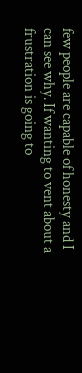few people are capable of honesty and I can see why. If wanting to vent about a frustration is going to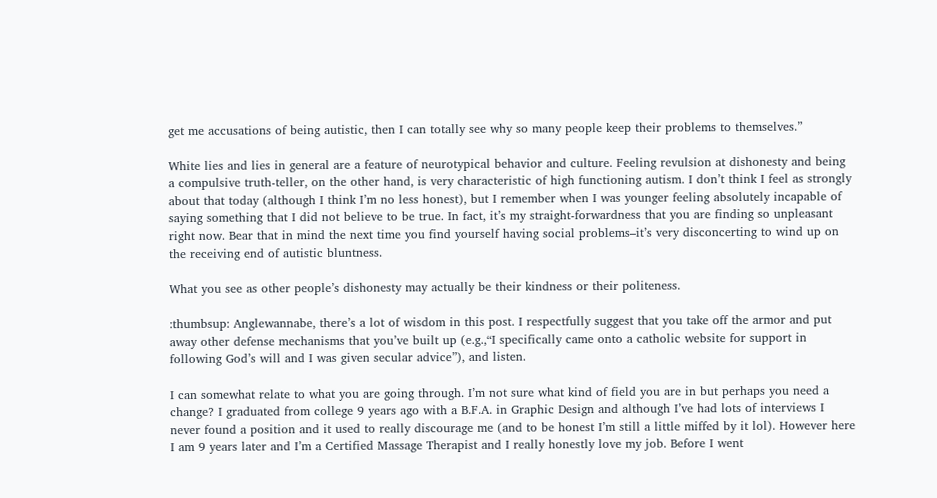get me accusations of being autistic, then I can totally see why so many people keep their problems to themselves.”

White lies and lies in general are a feature of neurotypical behavior and culture. Feeling revulsion at dishonesty and being a compulsive truth-teller, on the other hand, is very characteristic of high functioning autism. I don’t think I feel as strongly about that today (although I think I’m no less honest), but I remember when I was younger feeling absolutely incapable of saying something that I did not believe to be true. In fact, it’s my straight-forwardness that you are finding so unpleasant right now. Bear that in mind the next time you find yourself having social problems–it’s very disconcerting to wind up on the receiving end of autistic bluntness.

What you see as other people’s dishonesty may actually be their kindness or their politeness.

:thumbsup: Anglewannabe, there’s a lot of wisdom in this post. I respectfully suggest that you take off the armor and put away other defense mechanisms that you’ve built up (e.g.,“I specifically came onto a catholic website for support in following God’s will and I was given secular advice”), and listen.

I can somewhat relate to what you are going through. I’m not sure what kind of field you are in but perhaps you need a change? I graduated from college 9 years ago with a B.F.A. in Graphic Design and although I’ve had lots of interviews I never found a position and it used to really discourage me (and to be honest I’m still a little miffed by it lol). However here I am 9 years later and I’m a Certified Massage Therapist and I really honestly love my job. Before I went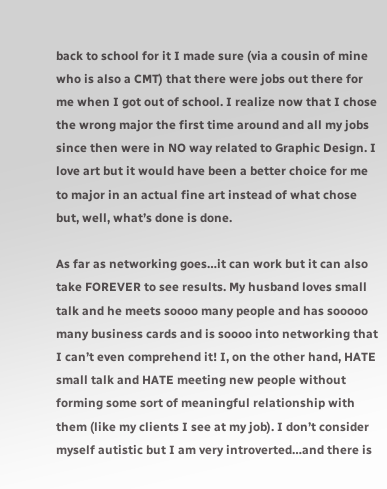back to school for it I made sure (via a cousin of mine who is also a CMT) that there were jobs out there for me when I got out of school. I realize now that I chose the wrong major the first time around and all my jobs since then were in NO way related to Graphic Design. I love art but it would have been a better choice for me to major in an actual fine art instead of what chose but, well, what’s done is done.

As far as networking goes…it can work but it can also take FOREVER to see results. My husband loves small talk and he meets soooo many people and has sooooo many business cards and is soooo into networking that I can’t even comprehend it! I, on the other hand, HATE small talk and HATE meeting new people without forming some sort of meaningful relationship with them (like my clients I see at my job). I don’t consider myself autistic but I am very introverted…and there is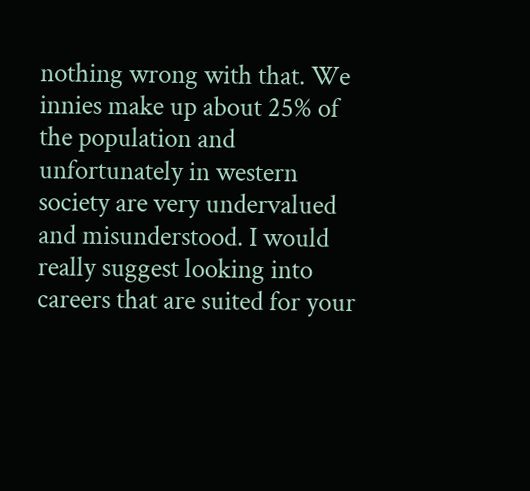nothing wrong with that. We innies make up about 25% of the population and unfortunately in western society are very undervalued and misunderstood. I would really suggest looking into careers that are suited for your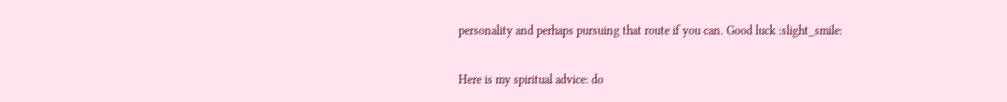personality and perhaps pursuing that route if you can. Good luck :slight_smile:

Here is my spiritual advice: do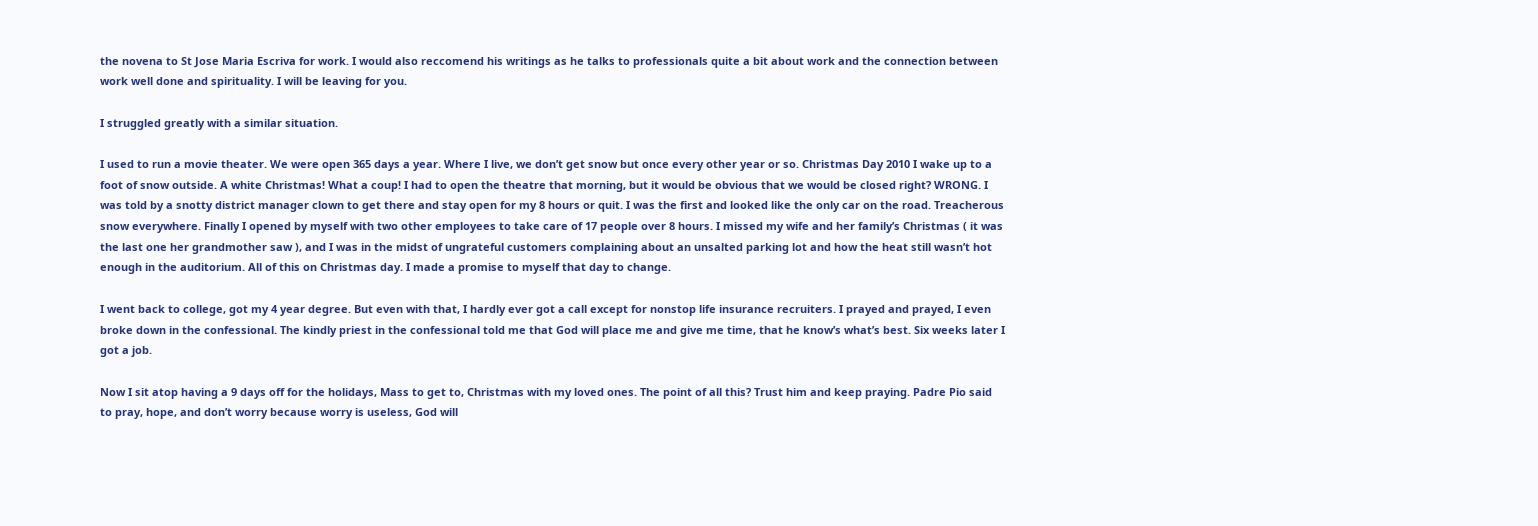the novena to St Jose Maria Escriva for work. I would also reccomend his writings as he talks to professionals quite a bit about work and the connection between work well done and spirituality. I will be leaving for you.

I struggled greatly with a similar situation.

I used to run a movie theater. We were open 365 days a year. Where I live, we don’t get snow but once every other year or so. Christmas Day 2010 I wake up to a foot of snow outside. A white Christmas! What a coup! I had to open the theatre that morning, but it would be obvious that we would be closed right? WRONG. I was told by a snotty district manager clown to get there and stay open for my 8 hours or quit. I was the first and looked like the only car on the road. Treacherous snow everywhere. Finally I opened by myself with two other employees to take care of 17 people over 8 hours. I missed my wife and her family’s Christmas ( it was the last one her grandmother saw ), and I was in the midst of ungrateful customers complaining about an unsalted parking lot and how the heat still wasn’t hot enough in the auditorium. All of this on Christmas day. I made a promise to myself that day to change.

I went back to college, got my 4 year degree. But even with that, I hardly ever got a call except for nonstop life insurance recruiters. I prayed and prayed, I even broke down in the confessional. The kindly priest in the confessional told me that God will place me and give me time, that he know’s what’s best. Six weeks later I got a job.

Now I sit atop having a 9 days off for the holidays, Mass to get to, Christmas with my loved ones. The point of all this? Trust him and keep praying. Padre Pio said to pray, hope, and don’t worry because worry is useless, God will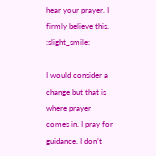hear your prayer. I firmly believe this. :slight_smile:

I would consider a change but that is where prayer comes in. I pray for guidance. I don’t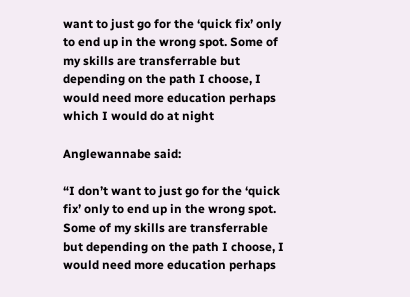want to just go for the ‘quick fix’ only to end up in the wrong spot. Some of my skills are transferrable but depending on the path I choose, I would need more education perhaps which I would do at night

Anglewannabe said:

“I don’t want to just go for the ‘quick fix’ only to end up in the wrong spot. Some of my skills are transferrable but depending on the path I choose, I would need more education perhaps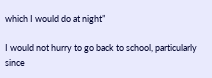which I would do at night”

I would not hurry to go back to school, particularly since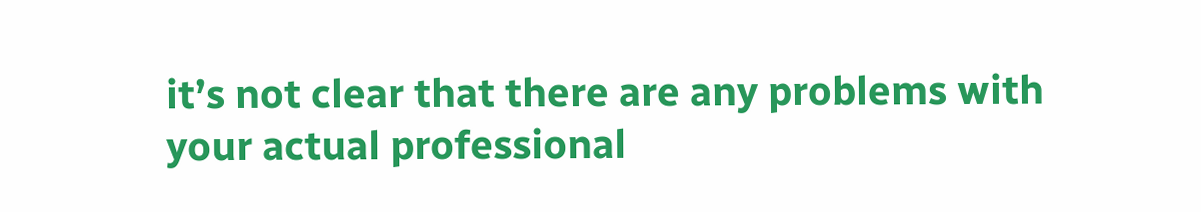it’s not clear that there are any problems with your actual professional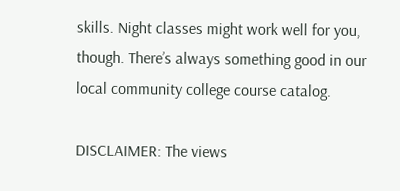skills. Night classes might work well for you, though. There’s always something good in our local community college course catalog.

DISCLAIMER: The views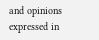and opinions expressed in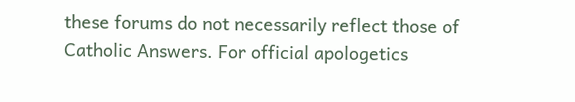these forums do not necessarily reflect those of Catholic Answers. For official apologetics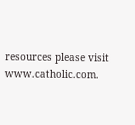resources please visit www.catholic.com.